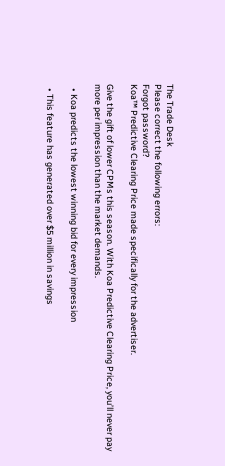The Trade Desk
Please correct the following errors:
Forgot password?
Koa™ Predictive Clearing Price made specifically for the advertiser.

Give the gift of lower CPMs this season. With Koa Predictive Clearing Price, you’ll never pay more per impression than the market demands.

  • Koa predicts the lowest winning bid for every impression

  • This feature has generated over $5 million in savings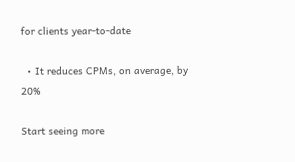for clients year-to-date

  • It reduces CPMs, on average, by 20%

Start seeing more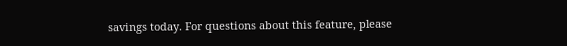savings today. For questions about this feature, please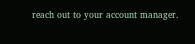reach out to your account manager.